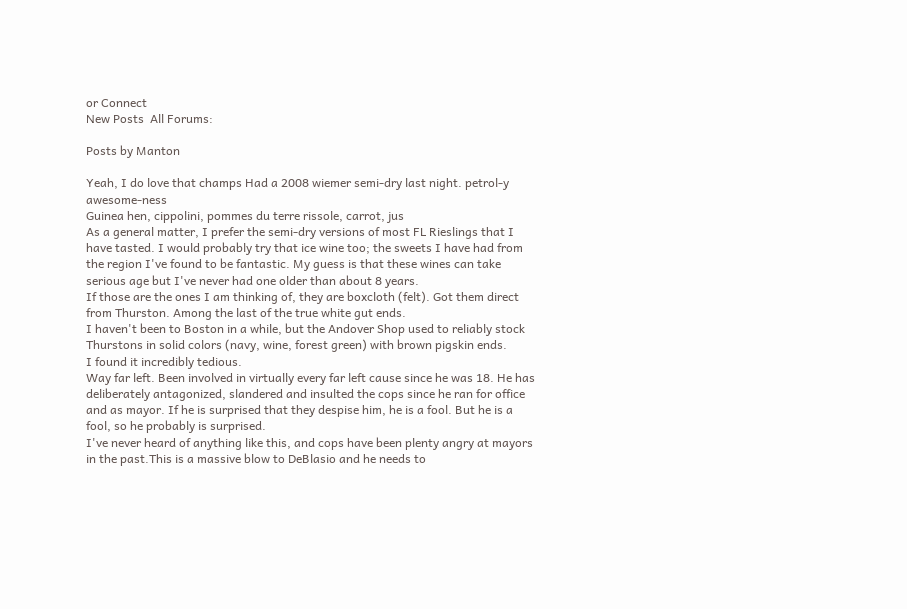or Connect
New Posts  All Forums:

Posts by Manton

Yeah, I do love that champs Had a 2008 wiemer semi-dry last night. petrol-y awesome-ness
Guinea hen, cippolini, pommes du terre rissole, carrot, jus
As a general matter, I prefer the semi-dry versions of most FL Rieslings that I have tasted. I would probably try that ice wine too; the sweets I have had from the region I've found to be fantastic. My guess is that these wines can take serious age but I've never had one older than about 8 years.
If those are the ones I am thinking of, they are boxcloth (felt). Got them direct from Thurston. Among the last of the true white gut ends.
I haven't been to Boston in a while, but the Andover Shop used to reliably stock Thurstons in solid colors (navy, wine, forest green) with brown pigskin ends.
I found it incredibly tedious.
Way far left. Been involved in virtually every far left cause since he was 18. He has deliberately antagonized, slandered and insulted the cops since he ran for office and as mayor. If he is surprised that they despise him, he is a fool. But he is a fool, so he probably is surprised.
I've never heard of anything like this, and cops have been plenty angry at mayors in the past.This is a massive blow to DeBlasio and he needs to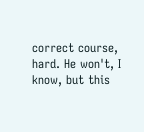correct course, hard. He won't, I know, but this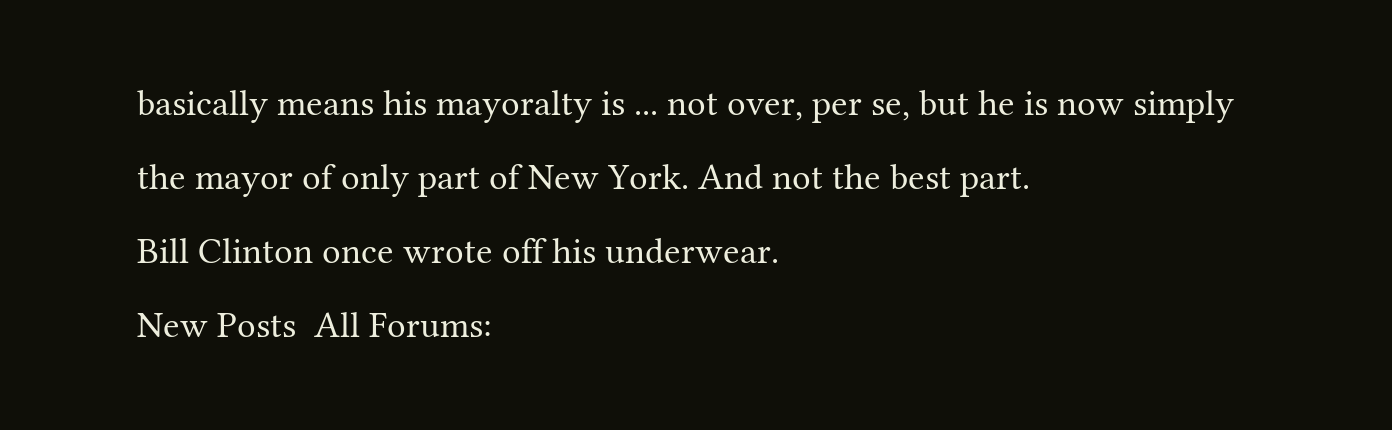basically means his mayoralty is ... not over, per se, but he is now simply the mayor of only part of New York. And not the best part.
Bill Clinton once wrote off his underwear.
New Posts  All Forums: